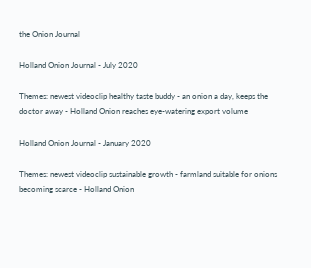the Onion Journal

Holland Onion Journal - July 2020

Themes: newest videoclip healthy taste buddy - an onion a day, keeps the doctor away - Holland Onion reaches eye-watering export volume

Holland Onion Journal - January 2020

Themes: newest videoclip sustainable growth - farmland suitable for onions becoming scarce - Holland Onion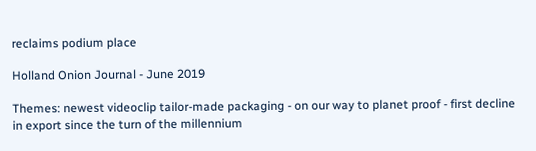reclaims podium place

Holland Onion Journal - June 2019

Themes: newest videoclip tailor-made packaging - on our way to planet proof - first decline in export since the turn of the millennium